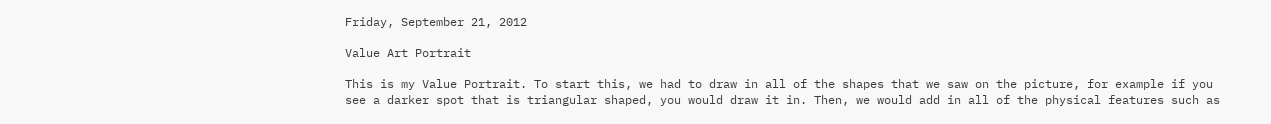Friday, September 21, 2012

Value Art Portrait

This is my Value Portrait. To start this, we had to draw in all of the shapes that we saw on the picture, for example if you see a darker spot that is triangular shaped, you would draw it in. Then, we would add in all of the physical features such as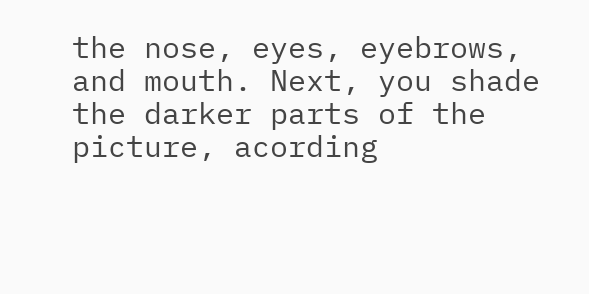the nose, eyes, eyebrows, and mouth. Next, you shade the darker parts of the picture, acording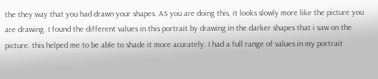the they way that you had drawn your shapes. AS you are doing this, it looks slowly more like the picture you are drawing. I found the different values in this portrait by drawing in the darker shapes that i saw on the picture. this helped me to be able to shade it more acurately. I had a full range of values in my portrait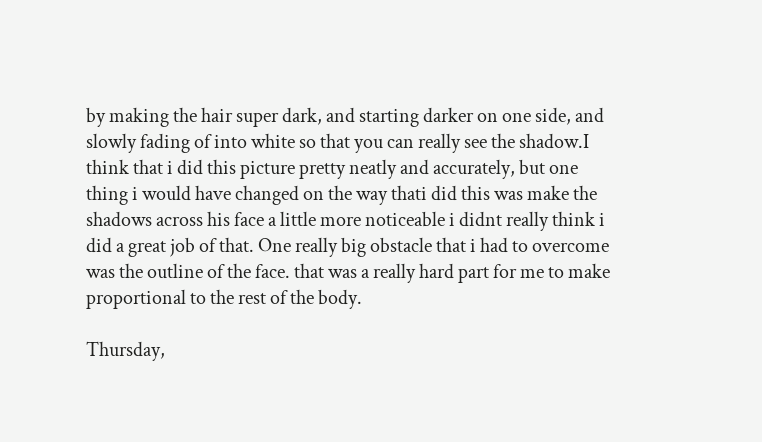by making the hair super dark, and starting darker on one side, and slowly fading of into white so that you can really see the shadow.I think that i did this picture pretty neatly and accurately, but one thing i would have changed on the way thati did this was make the shadows across his face a little more noticeable i didnt really think i did a great job of that. One really big obstacle that i had to overcome was the outline of the face. that was a really hard part for me to make proportional to the rest of the body.

Thursday,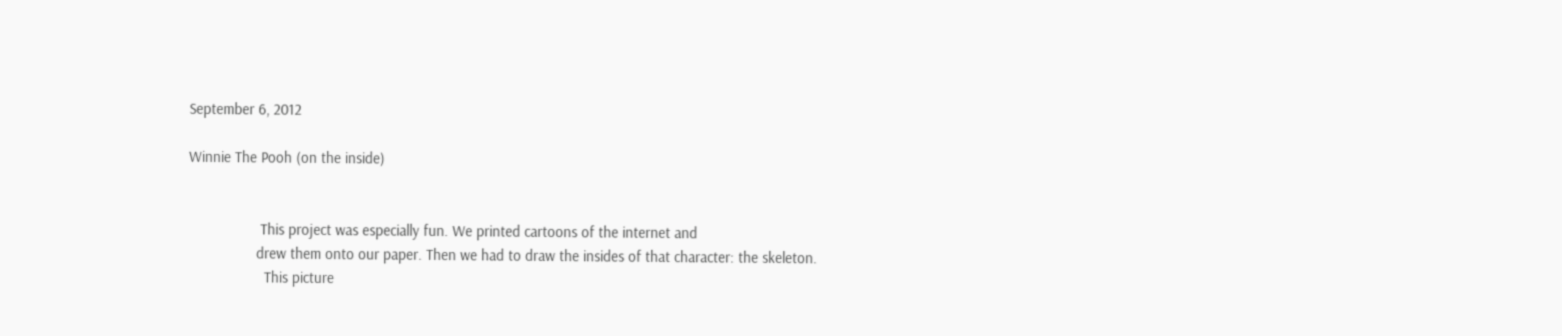September 6, 2012

Winnie The Pooh (on the inside)


                  This project was especially fun. We printed cartoons of the internet and
                 drew them onto our paper. Then we had to draw the insides of that character: the skeleton.
                   This picture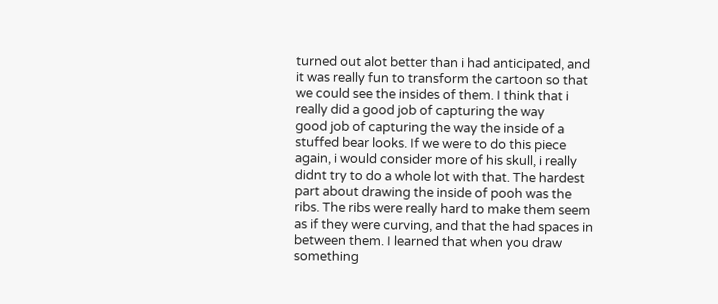turned out alot better than i had anticipated, and it was really fun to transform the cartoon so that we could see the insides of them. I think that i really did a good job of capturing the way
good job of capturing the way the inside of a stuffed bear looks. If we were to do this piece again, i would consider more of his skull, i really didnt try to do a whole lot with that. The hardest part about drawing the inside of pooh was the ribs. The ribs were really hard to make them seem as if they were curving, and that the had spaces in between them. I learned that when you draw something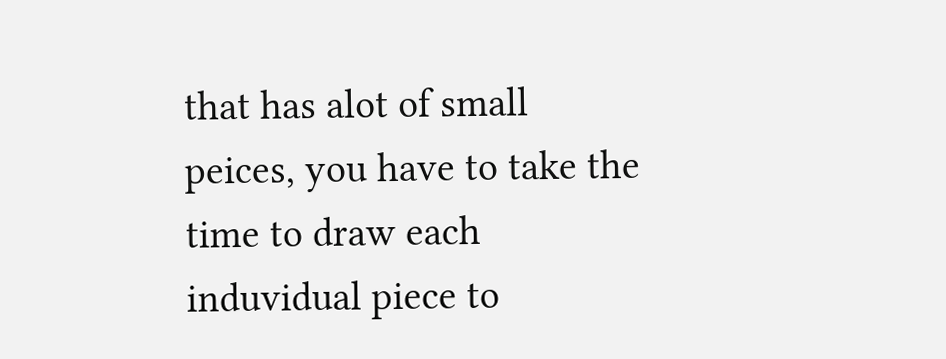that has alot of small peices, you have to take the time to draw each induvidual piece to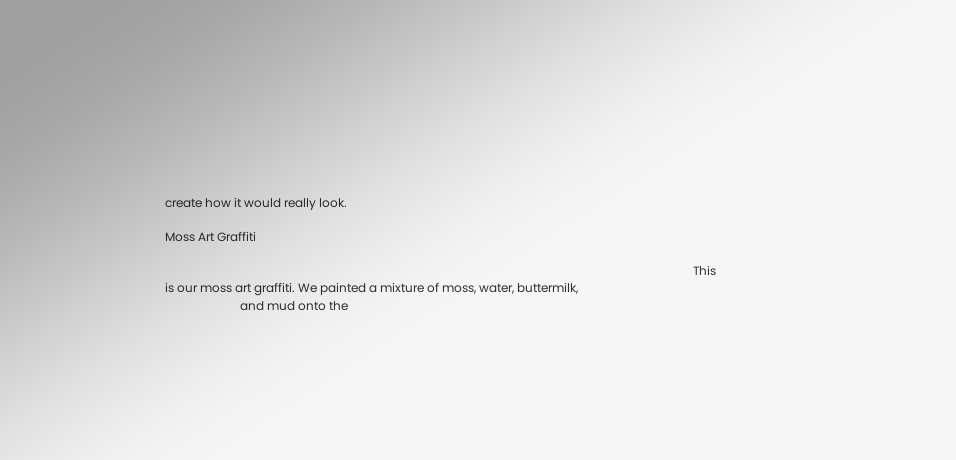create how it would really look.

Moss Art Graffiti

                                                                                                                                                                                This is our moss art graffiti. We painted a mixture of moss, water, buttermilk,
                         and mud onto the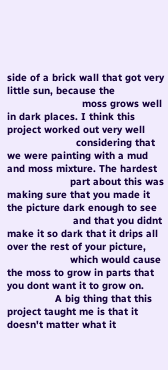side of a brick wall that got very little sun, because the
                         moss grows well in dark places. I think this project worked out very well
                       considering that we were painting with a mud and moss mixture. The hardest
                     part about this was making sure that you made it the picture dark enough to see
                      and that you didnt make it so dark that it drips all over the rest of your picture,
                     which would cause the moss to grow in parts that you dont want it to grow on.
                A big thing that this project taught me is that it doesn't matter what it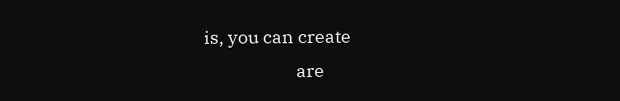is, you can create
                       are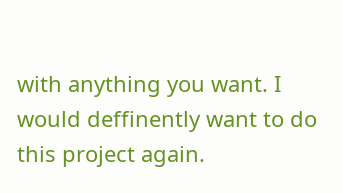with anything you want. I would deffinently want to do this project again.